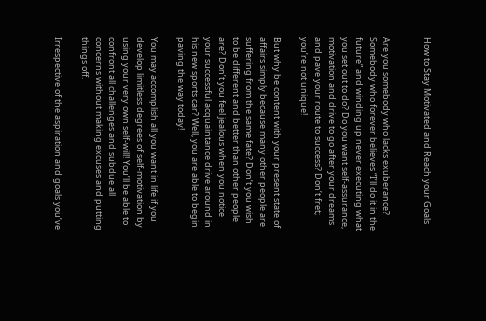How to Stay Motivated and Reach your Goals


Are you somebody who lacks exuberance? Somebody who forever believes “I’ll do it in the future” and winding up never executing what you set out to do? Do you want self-assurance, motivation and drive to go after your dreams and pave your route to success? Don’t fret; you’re not unique!

But why be content with your present state of affairs simply because many other people are suffering from the same fate? Don’t you wish to be different and better than other people are? Don’t you feel jealous when you notice your successful acquaintance drive around in his new sports car? Well, you are able to begin paving the way today!

You may accomplish all you want in life if you develop limitless degrees of self-motivation by using your very own self-will! You’ll be able to confront all challenges and subdue all concerns without making excuses and putting things off.

Irrespective of the aspiration and goals you’ve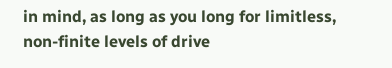in mind, as long as you long for limitless, non-finite levels of drive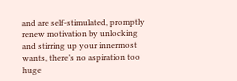and are self-stimulated, promptly renew motivation by unlocking and stirring up your innermost wants, there’s no aspiration too huge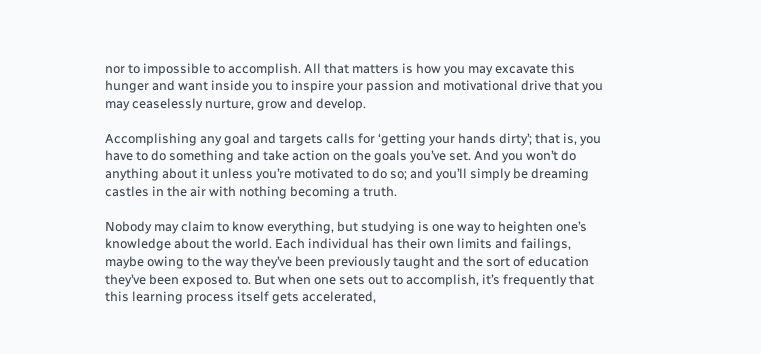nor to impossible to accomplish. All that matters is how you may excavate this hunger and want inside you to inspire your passion and motivational drive that you may ceaselessly nurture, grow and develop.

Accomplishing any goal and targets calls for ‘getting your hands dirty’; that is, you have to do something and take action on the goals you’ve set. And you won’t do anything about it unless you’re motivated to do so; and you’ll simply be dreaming castles in the air with nothing becoming a truth.

Nobody may claim to know everything, but studying is one way to heighten one’s knowledge about the world. Each individual has their own limits and failings, maybe owing to the way they’ve been previously taught and the sort of education they’ve been exposed to. But when one sets out to accomplish, it’s frequently that this learning process itself gets accelerated,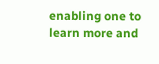enabling one to learn more and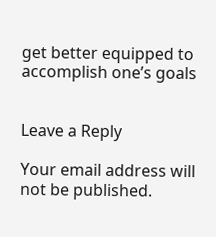get better equipped to accomplish one’s goals


Leave a Reply

Your email address will not be published.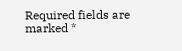Required fields are marked *